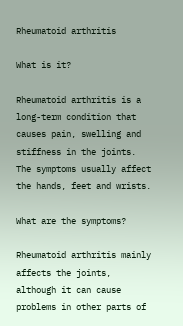Rheumatoid arthritis

What is it?

Rheumatoid arthritis is a long-term condition that causes pain, swelling and stiffness in the joints. The symptoms usually affect the hands, feet and wrists.

What are the symptoms?

Rheumatoid arthritis mainly affects the joints, although it can cause problems in other parts of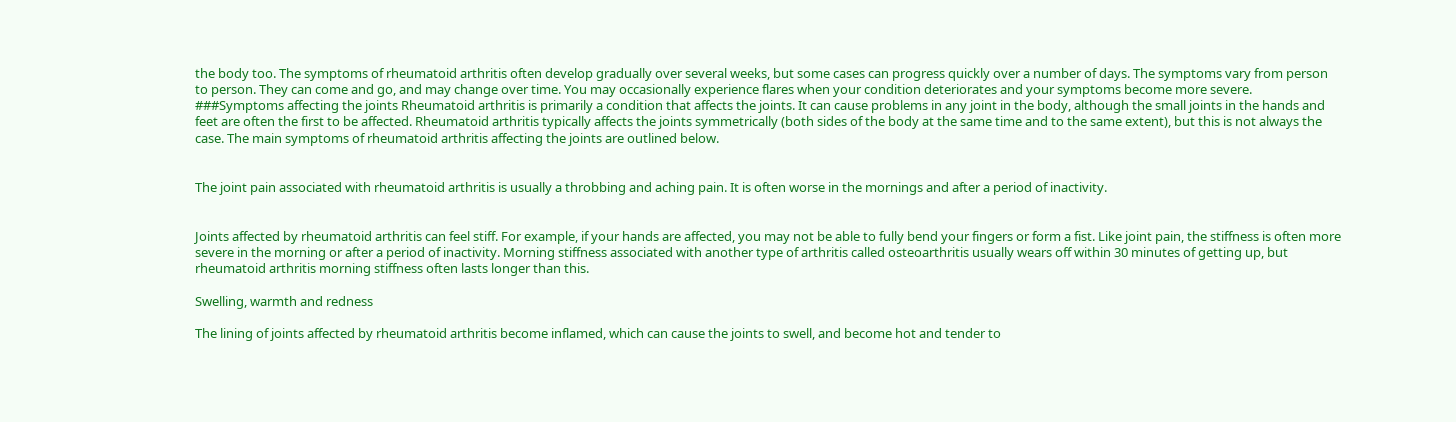the body too. The symptoms of rheumatoid arthritis often develop gradually over several weeks, but some cases can progress quickly over a number of days. The symptoms vary from person to person. They can come and go, and may change over time. You may occasionally experience flares when your condition deteriorates and your symptoms become more severe. ###Symptoms affecting the joints Rheumatoid arthritis is primarily a condition that affects the joints. It can cause problems in any joint in the body, although the small joints in the hands and feet are often the first to be affected. Rheumatoid arthritis typically affects the joints symmetrically (both sides of the body at the same time and to the same extent), but this is not always the case. The main symptoms of rheumatoid arthritis affecting the joints are outlined below.


The joint pain associated with rheumatoid arthritis is usually a throbbing and aching pain. It is often worse in the mornings and after a period of inactivity.


Joints affected by rheumatoid arthritis can feel stiff. For example, if your hands are affected, you may not be able to fully bend your fingers or form a fist. Like joint pain, the stiffness is often more severe in the morning or after a period of inactivity. Morning stiffness associated with another type of arthritis called osteoarthritis usually wears off within 30 minutes of getting up, but rheumatoid arthritis morning stiffness often lasts longer than this.

Swelling, warmth and redness

The lining of joints affected by rheumatoid arthritis become inflamed, which can cause the joints to swell, and become hot and tender to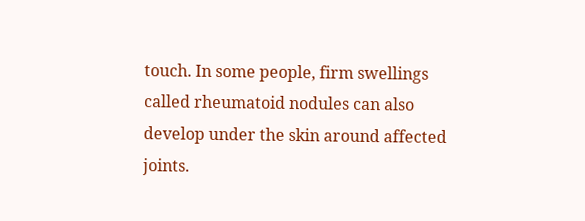touch. In some people, firm swellings called rheumatoid nodules can also develop under the skin around affected joints.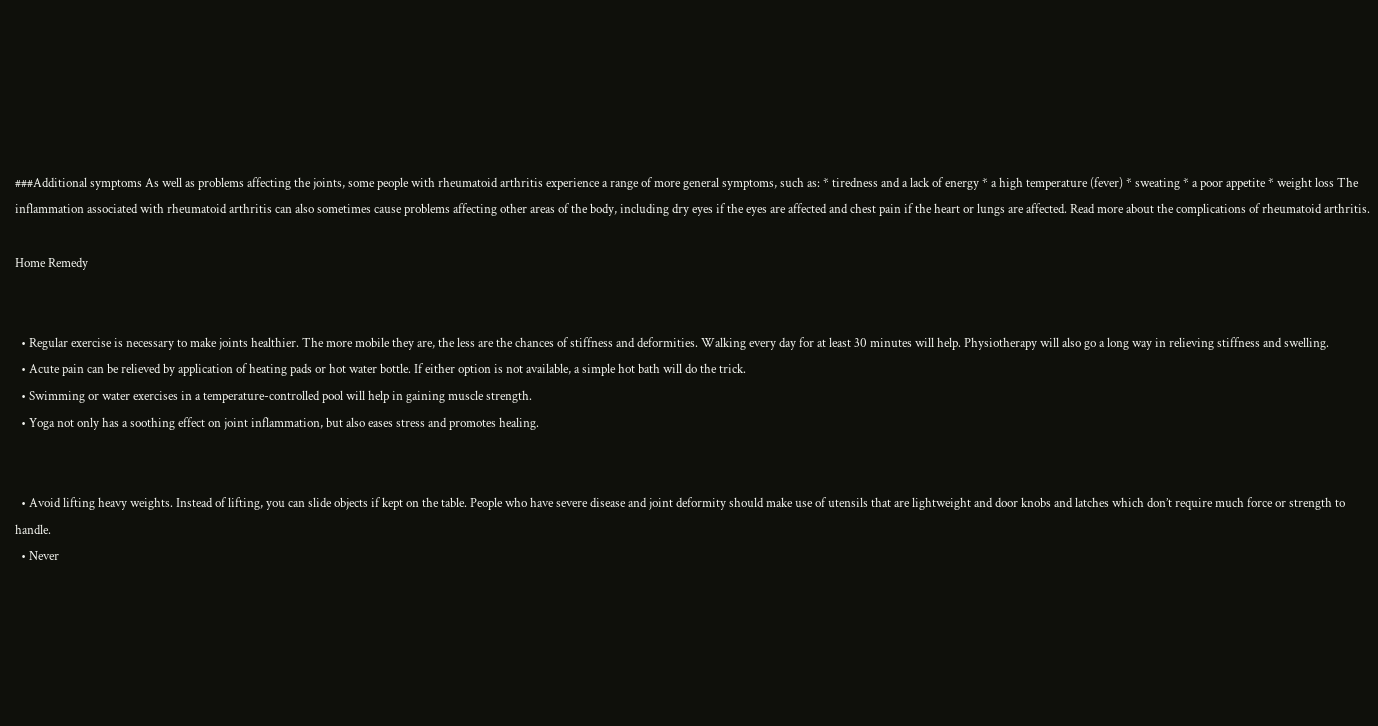###Additional symptoms As well as problems affecting the joints, some people with rheumatoid arthritis experience a range of more general symptoms, such as: * tiredness and a lack of energy * a high temperature (fever) * sweating * a poor appetite * weight loss The inflammation associated with rheumatoid arthritis can also sometimes cause problems affecting other areas of the body, including dry eyes if the eyes are affected and chest pain if the heart or lungs are affected. Read more about the complications of rheumatoid arthritis.

Home Remedy


  • Regular exercise is necessary to make joints healthier. The more mobile they are, the less are the chances of stiffness and deformities. Walking every day for at least 30 minutes will help. Physiotherapy will also go a long way in relieving stiffness and swelling.
  • Acute pain can be relieved by application of heating pads or hot water bottle. If either option is not available, a simple hot bath will do the trick.
  • Swimming or water exercises in a temperature-controlled pool will help in gaining muscle strength.
  • Yoga not only has a soothing effect on joint inflammation, but also eases stress and promotes healing.


  • Avoid lifting heavy weights. Instead of lifting, you can slide objects if kept on the table. People who have severe disease and joint deformity should make use of utensils that are lightweight and door knobs and latches which don’t require much force or strength to handle.
  • Never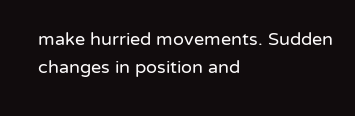make hurried movements. Sudden changes in position and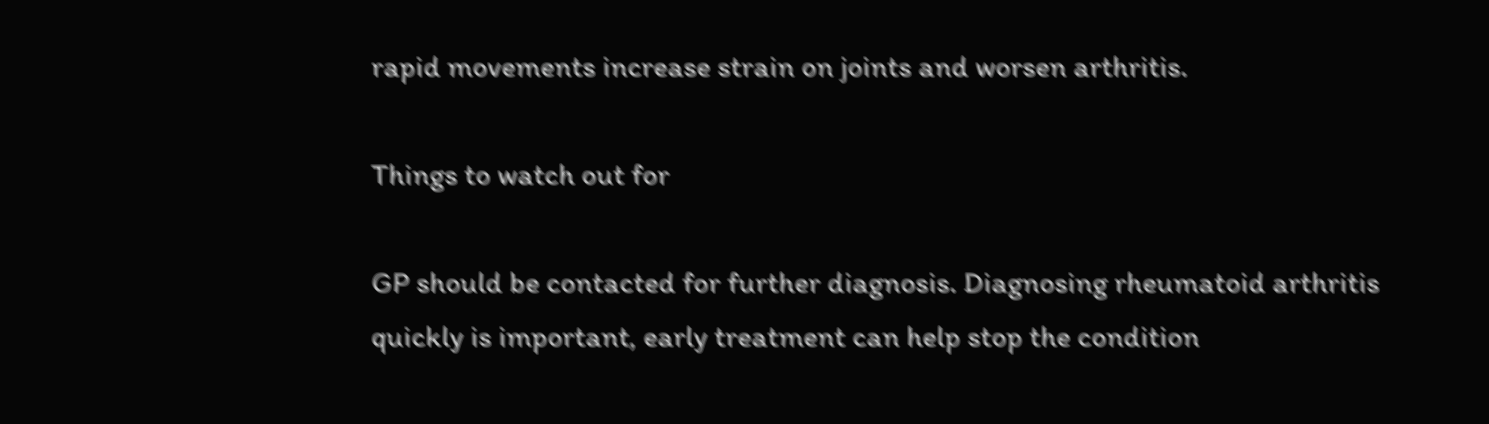rapid movements increase strain on joints and worsen arthritis.

Things to watch out for

GP should be contacted for further diagnosis. Diagnosing rheumatoid arthritis quickly is important, early treatment can help stop the condition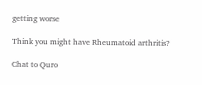getting worse

Think you might have Rheumatoid arthritis?

Chat to Quro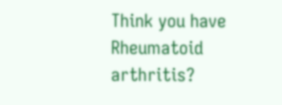Think you have Rheumatoid arthritis?